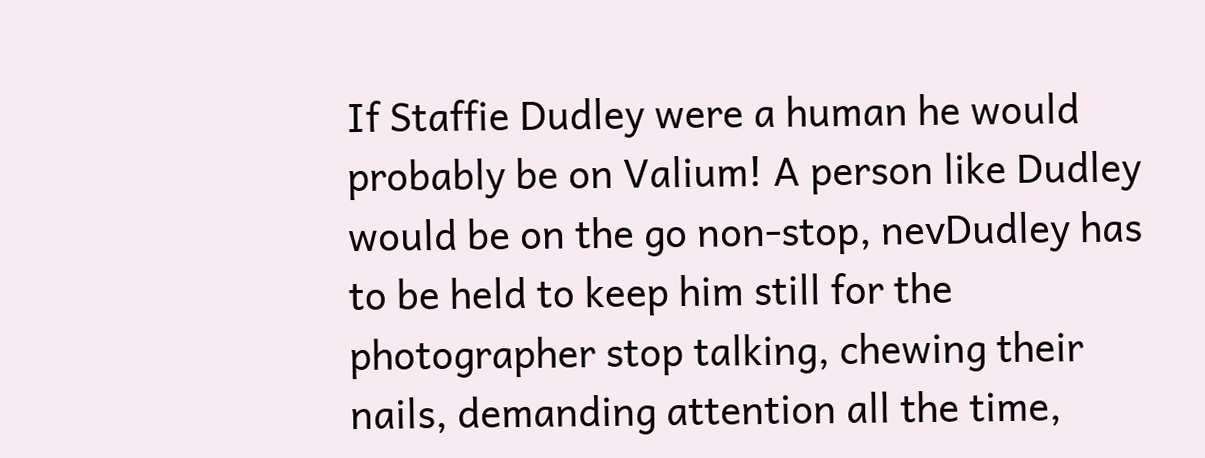If Staffie Dudley were a human he would probably be on Valium! A person like Dudley would be on the go non-stop, nevDudley has to be held to keep him still for the photographer stop talking, chewing their nails, demanding attention all the time,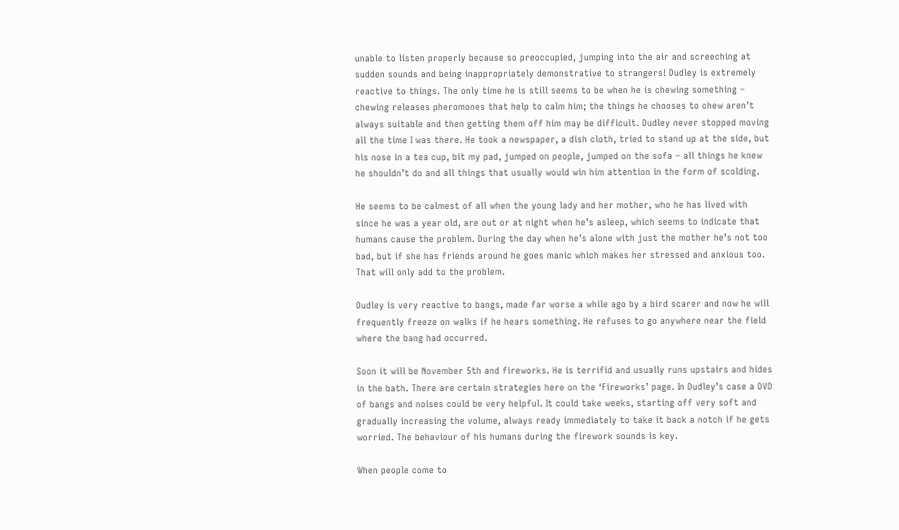unable to listen properly because so preoccupied, jumping into the air and screeching at sudden sounds and being inappropriately demonstrative to strangers! Dudley is extremely reactive to things. The only time he is still seems to be when he is chewing something – chewing releases pheromones that help to calm him; the things he chooses to chew aren’t always suitable and then getting them off him may be difficult. Dudley never stopped moving all the time I was there. He took a newspaper, a dish cloth, tried to stand up at the side, but his nose in a tea cup, bit my pad, jumped on people, jumped on the sofa – all things he knew he shouldn’t do and all things that usually would win him attention in the form of scolding.

He seems to be calmest of all when the young lady and her mother, who he has lived with since he was a year old, are out or at night when he’s asleep, which seems to indicate that humans cause the problem. During the day when he’s alone with just the mother he’s not too bad, but if she has friends around he goes manic which makes her stressed and anxious too. That will only add to the problem.

Dudley is very reactive to bangs, made far worse a while ago by a bird scarer and now he will frequently freeze on walks if he hears something. He refuses to go anywhere near the field where the bang had occurred.

Soon it will be November 5th and fireworks. He is terrifid and usually runs upstairs and hides in the bath. There are certain strategies here on the ‘Fireworks’ page. In Dudley’s case a DVD of bangs and noises could be very helpful. It could take weeks, starting off very soft and gradually increasing the volume, always ready immediately to take it back a notch if he gets worried. The behaviour of his humans during the firework sounds is key.

When people come to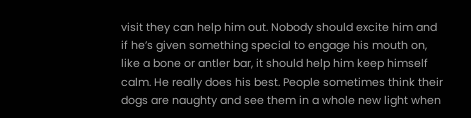visit they can help him out. Nobody should excite him and if he’s given something special to engage his mouth on, like a bone or antler bar, it should help him keep himself calm. He really does his best. People sometimes think their dogs are naughty and see them in a whole new light when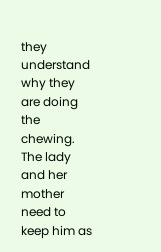they understand why they are doing the chewing. The lady and her mother need to keep him as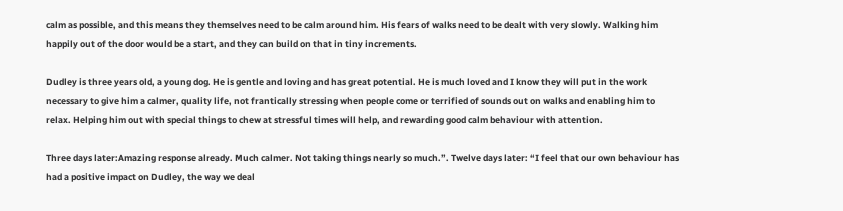calm as possible, and this means they themselves need to be calm around him. His fears of walks need to be dealt with very slowly. Walking him happily out of the door would be a start, and they can build on that in tiny increments.

Dudley is three years old, a young dog. He is gentle and loving and has great potential. He is much loved and I know they will put in the work necessary to give him a calmer, quality life, not frantically stressing when people come or terrified of sounds out on walks and enabling him to relax. Helping him out with special things to chew at stressful times will help, and rewarding good calm behaviour with attention.

Three days later:Amazing response already. Much calmer. Not taking things nearly so much.”. Twelve days later: “I feel that our own behaviour has had a positive impact on Dudley, the way we deal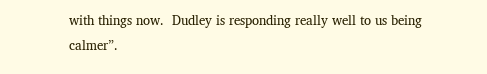with things now.  Dudley is responding really well to us being calmer”.